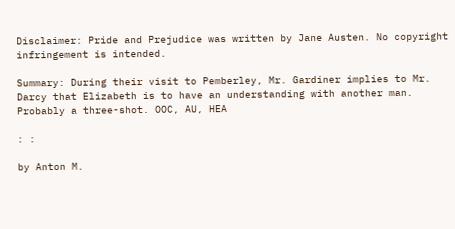Disclaimer: Pride and Prejudice was written by Jane Austen. No copyright infringement is intended.

Summary: During their visit to Pemberley, Mr. Gardiner implies to Mr. Darcy that Elizabeth is to have an understanding with another man. Probably a three-shot. OOC, AU, HEA

: :

by Anton M.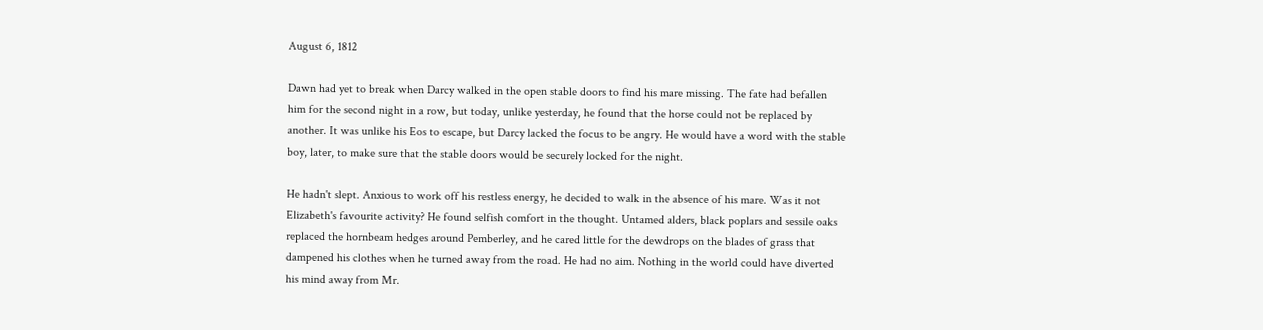August 6, 1812

Dawn had yet to break when Darcy walked in the open stable doors to find his mare missing. The fate had befallen him for the second night in a row, but today, unlike yesterday, he found that the horse could not be replaced by another. It was unlike his Eos to escape, but Darcy lacked the focus to be angry. He would have a word with the stable boy, later, to make sure that the stable doors would be securely locked for the night.

He hadn't slept. Anxious to work off his restless energy, he decided to walk in the absence of his mare. Was it not Elizabeth's favourite activity? He found selfish comfort in the thought. Untamed alders, black poplars and sessile oaks replaced the hornbeam hedges around Pemberley, and he cared little for the dewdrops on the blades of grass that dampened his clothes when he turned away from the road. He had no aim. Nothing in the world could have diverted his mind away from Mr.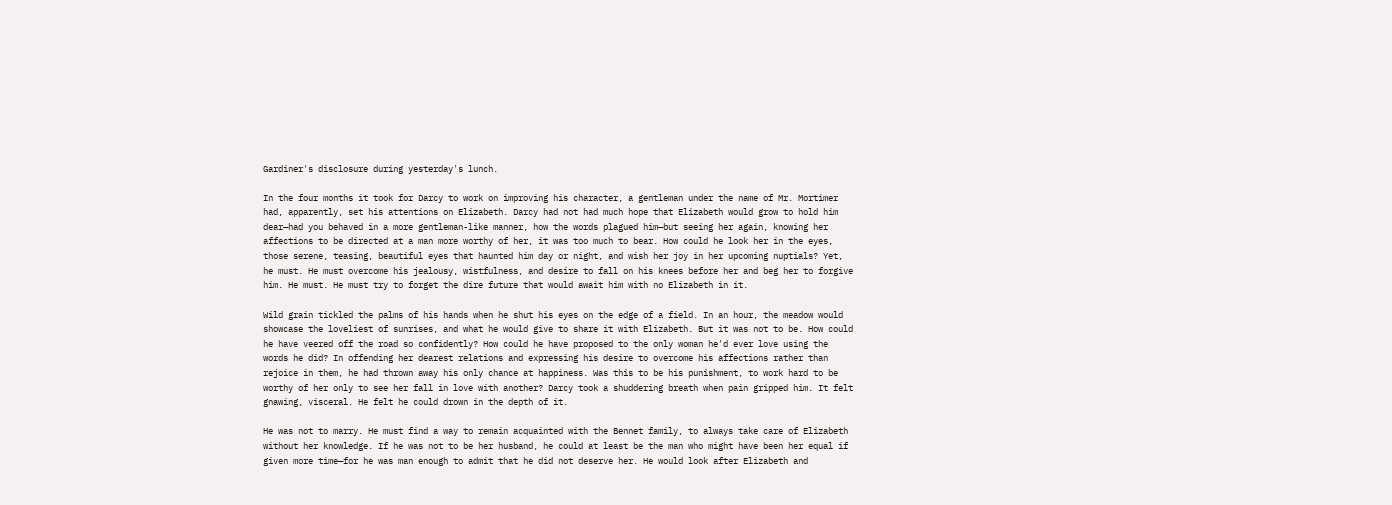Gardiner's disclosure during yesterday's lunch.

In the four months it took for Darcy to work on improving his character, a gentleman under the name of Mr. Mortimer had, apparently, set his attentions on Elizabeth. Darcy had not had much hope that Elizabeth would grow to hold him dear—had you behaved in a more gentleman-like manner, how the words plagued him—but seeing her again, knowing her affections to be directed at a man more worthy of her, it was too much to bear. How could he look her in the eyes, those serene, teasing, beautiful eyes that haunted him day or night, and wish her joy in her upcoming nuptials? Yet, he must. He must overcome his jealousy, wistfulness, and desire to fall on his knees before her and beg her to forgive him. He must. He must try to forget the dire future that would await him with no Elizabeth in it.

Wild grain tickled the palms of his hands when he shut his eyes on the edge of a field. In an hour, the meadow would showcase the loveliest of sunrises, and what he would give to share it with Elizabeth. But it was not to be. How could he have veered off the road so confidently? How could he have proposed to the only woman he'd ever love using the words he did? In offending her dearest relations and expressing his desire to overcome his affections rather than rejoice in them, he had thrown away his only chance at happiness. Was this to be his punishment, to work hard to be worthy of her only to see her fall in love with another? Darcy took a shuddering breath when pain gripped him. It felt gnawing, visceral. He felt he could drown in the depth of it.

He was not to marry. He must find a way to remain acquainted with the Bennet family, to always take care of Elizabeth without her knowledge. If he was not to be her husband, he could at least be the man who might have been her equal if given more time—for he was man enough to admit that he did not deserve her. He would look after Elizabeth and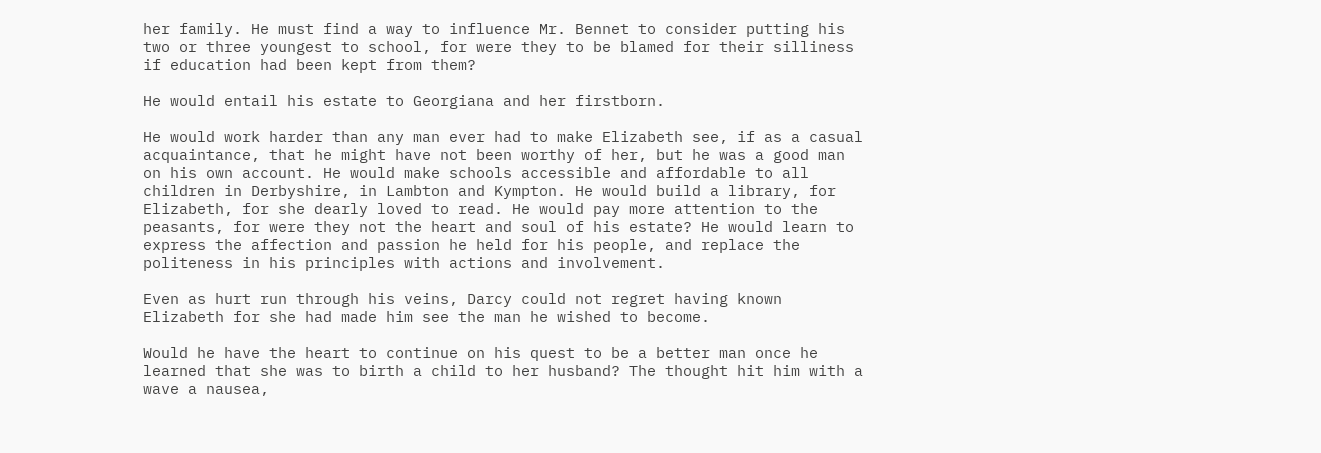her family. He must find a way to influence Mr. Bennet to consider putting his two or three youngest to school, for were they to be blamed for their silliness if education had been kept from them?

He would entail his estate to Georgiana and her firstborn.

He would work harder than any man ever had to make Elizabeth see, if as a casual acquaintance, that he might have not been worthy of her, but he was a good man on his own account. He would make schools accessible and affordable to all children in Derbyshire, in Lambton and Kympton. He would build a library, for Elizabeth, for she dearly loved to read. He would pay more attention to the peasants, for were they not the heart and soul of his estate? He would learn to express the affection and passion he held for his people, and replace the politeness in his principles with actions and involvement.

Even as hurt run through his veins, Darcy could not regret having known Elizabeth for she had made him see the man he wished to become.

Would he have the heart to continue on his quest to be a better man once he learned that she was to birth a child to her husband? The thought hit him with a wave a nausea,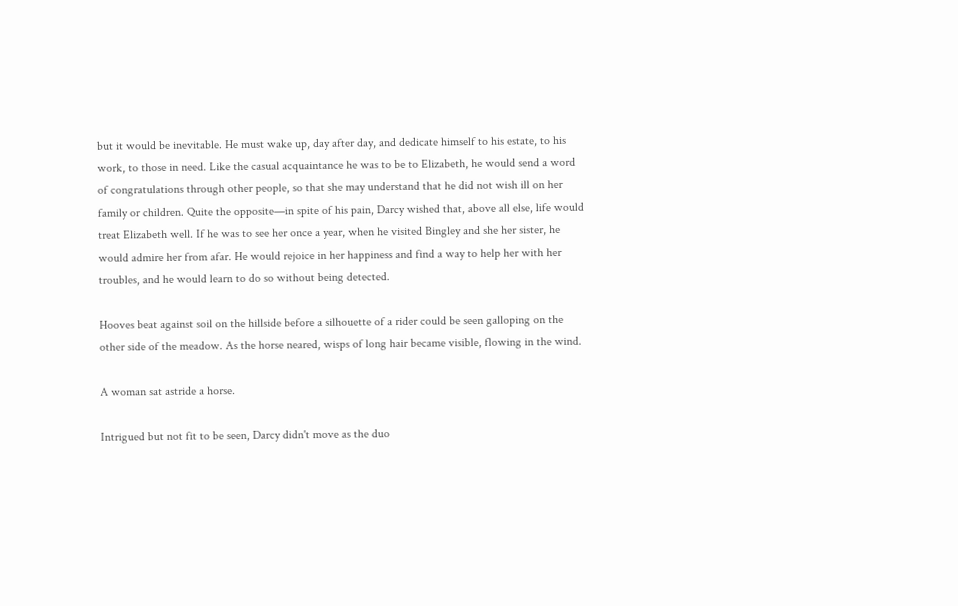but it would be inevitable. He must wake up, day after day, and dedicate himself to his estate, to his work, to those in need. Like the casual acquaintance he was to be to Elizabeth, he would send a word of congratulations through other people, so that she may understand that he did not wish ill on her family or children. Quite the opposite—in spite of his pain, Darcy wished that, above all else, life would treat Elizabeth well. If he was to see her once a year, when he visited Bingley and she her sister, he would admire her from afar. He would rejoice in her happiness and find a way to help her with her troubles, and he would learn to do so without being detected.

Hooves beat against soil on the hillside before a silhouette of a rider could be seen galloping on the other side of the meadow. As the horse neared, wisps of long hair became visible, flowing in the wind.

A woman sat astride a horse.

Intrigued but not fit to be seen, Darcy didn't move as the duo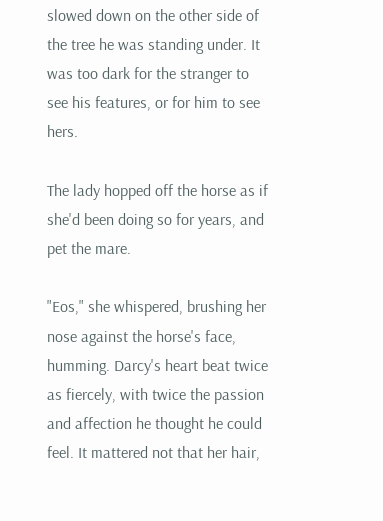slowed down on the other side of the tree he was standing under. It was too dark for the stranger to see his features, or for him to see hers.

The lady hopped off the horse as if she'd been doing so for years, and pet the mare.

"Eos," she whispered, brushing her nose against the horse's face, humming. Darcy's heart beat twice as fiercely, with twice the passion and affection he thought he could feel. It mattered not that her hair,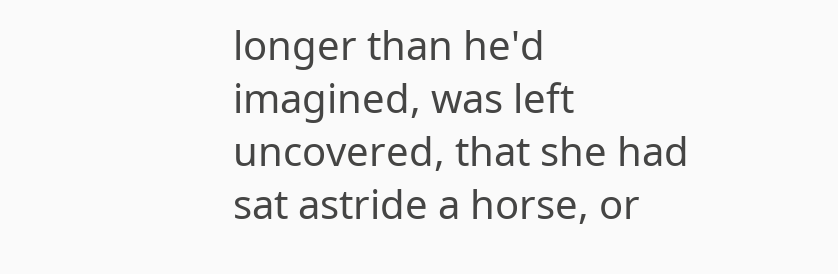longer than he'd imagined, was left uncovered, that she had sat astride a horse, or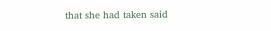that she had taken said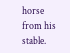horse from his stable.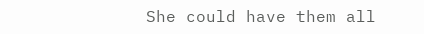She could have them all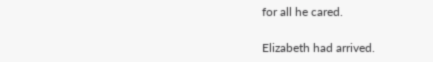for all he cared.

Elizabeth had arrived.